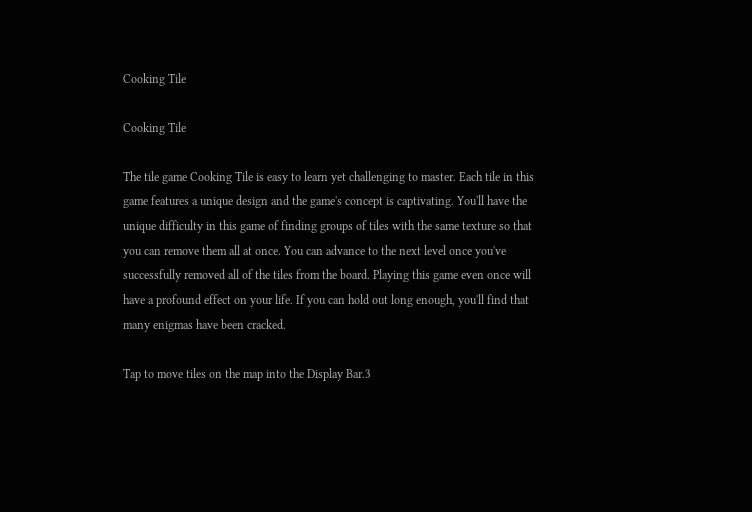Cooking Tile

Cooking Tile

The tile game Cooking Tile is easy to learn yet challenging to master. Each tile in this game features a unique design and the game's concept is captivating. You'll have the unique difficulty in this game of finding groups of tiles with the same texture so that you can remove them all at once. You can advance to the next level once you've successfully removed all of the tiles from the board. Playing this game even once will have a profound effect on your life. If you can hold out long enough, you'll find that many enigmas have been cracked.

Tap to move tiles on the map into the Display Bar.3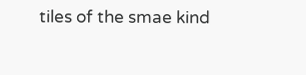tiles of the smae kind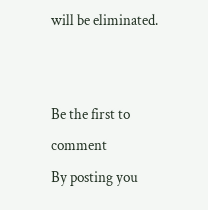will be eliminated.


Be the first to comment
By posting you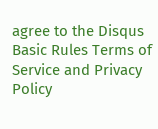agree to the Disqus Basic Rules Terms of Service and Privacy Policy